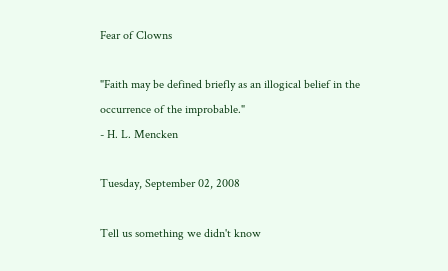Fear of Clowns

"Faith may be defined briefly as an illogical belief in the occurrence of the improbable."
- H. L. Mencken

Tuesday, September 02, 2008

Tell us something we didn't know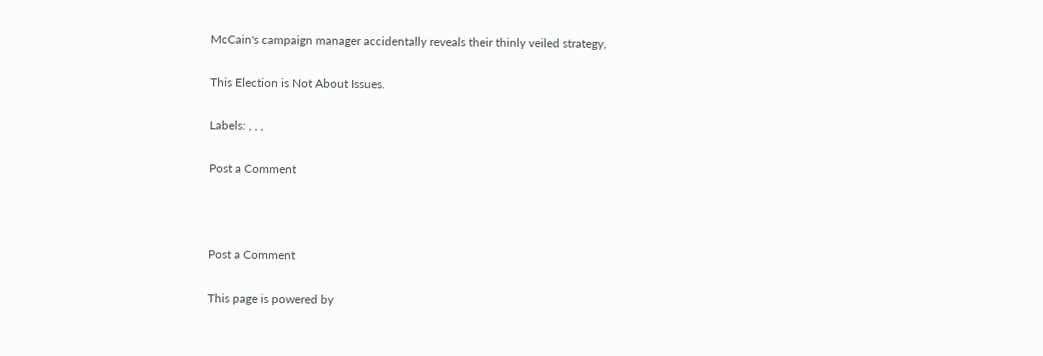McCain's campaign manager accidentally reveals their thinly veiled strategy,

This Election is Not About Issues.

Labels: , , ,

Post a Comment



Post a Comment

This page is powered by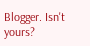Blogger. Isn't yours?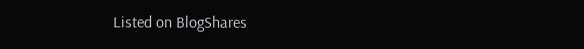Listed on BlogShares